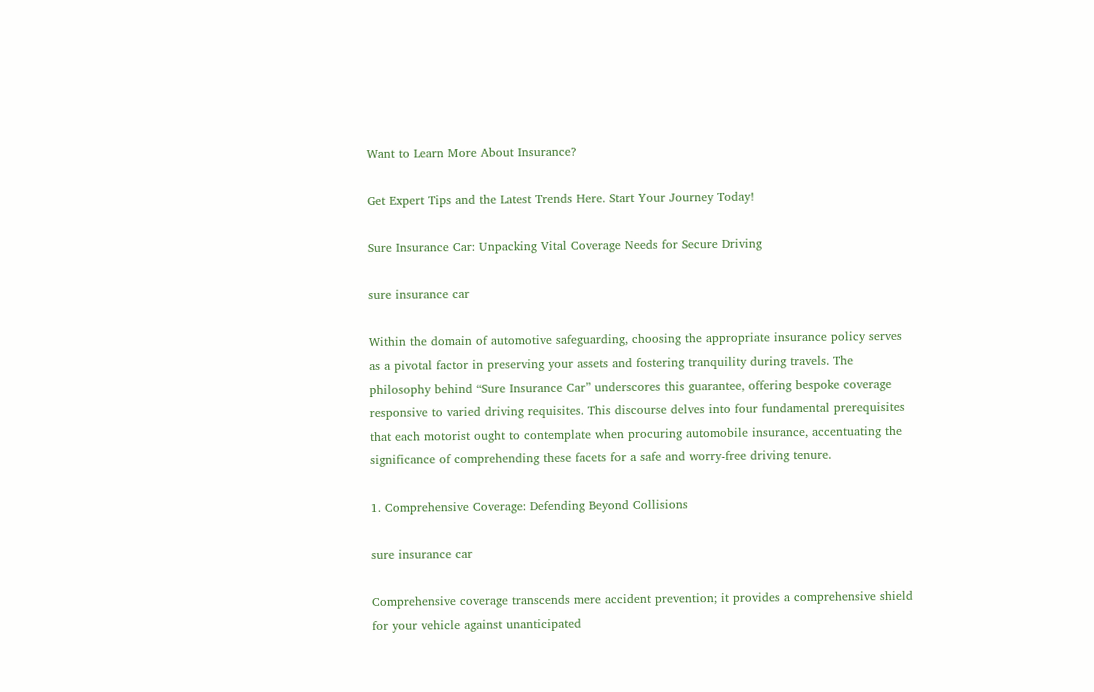Want to Learn More About Insurance?

Get Expert Tips and the Latest Trends Here. Start Your Journey Today!

Sure Insurance Car: Unpacking Vital Coverage Needs for Secure Driving

sure insurance car

Within the domain of automotive safeguarding, choosing the appropriate insurance policy serves as a pivotal factor in preserving your assets and fostering tranquility during travels. The philosophy behind “Sure Insurance Car” underscores this guarantee, offering bespoke coverage responsive to varied driving requisites. This discourse delves into four fundamental prerequisites that each motorist ought to contemplate when procuring automobile insurance, accentuating the significance of comprehending these facets for a safe and worry-free driving tenure.

1. Comprehensive Coverage: Defending Beyond Collisions

sure insurance car

Comprehensive coverage transcends mere accident prevention; it provides a comprehensive shield for your vehicle against unanticipated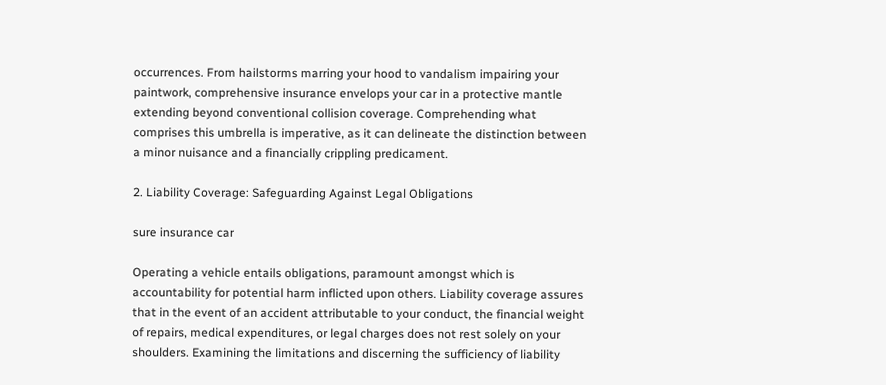occurrences. From hailstorms marring your hood to vandalism impairing your paintwork, comprehensive insurance envelops your car in a protective mantle extending beyond conventional collision coverage. Comprehending what comprises this umbrella is imperative, as it can delineate the distinction between a minor nuisance and a financially crippling predicament.

2. Liability Coverage: Safeguarding Against Legal Obligations

sure insurance car

Operating a vehicle entails obligations, paramount amongst which is accountability for potential harm inflicted upon others. Liability coverage assures that in the event of an accident attributable to your conduct, the financial weight of repairs, medical expenditures, or legal charges does not rest solely on your shoulders. Examining the limitations and discerning the sufficiency of liability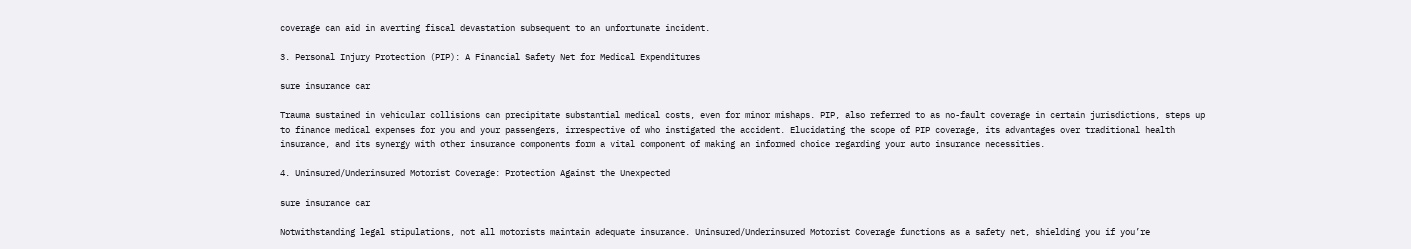coverage can aid in averting fiscal devastation subsequent to an unfortunate incident.

3. Personal Injury Protection (PIP): A Financial Safety Net for Medical Expenditures

sure insurance car

Trauma sustained in vehicular collisions can precipitate substantial medical costs, even for minor mishaps. PIP, also referred to as no-fault coverage in certain jurisdictions, steps up to finance medical expenses for you and your passengers, irrespective of who instigated the accident. Elucidating the scope of PIP coverage, its advantages over traditional health insurance, and its synergy with other insurance components form a vital component of making an informed choice regarding your auto insurance necessities.

4. Uninsured/Underinsured Motorist Coverage: Protection Against the Unexpected

sure insurance car

Notwithstanding legal stipulations, not all motorists maintain adequate insurance. Uninsured/Underinsured Motorist Coverage functions as a safety net, shielding you if you’re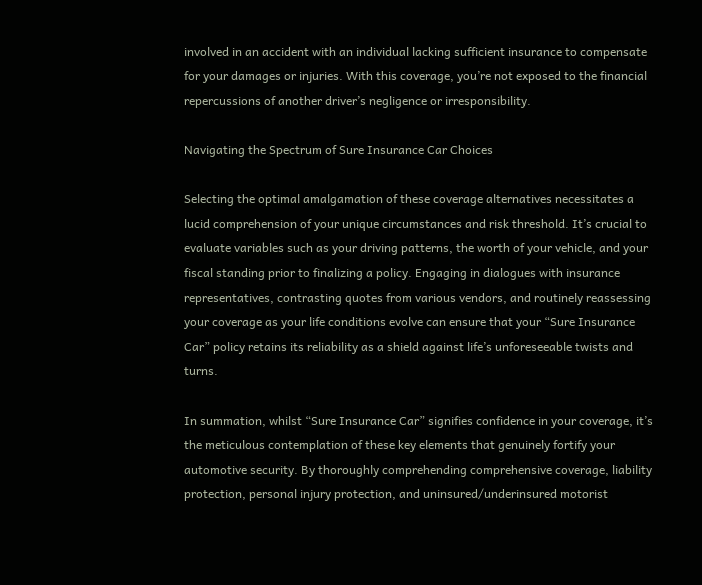involved in an accident with an individual lacking sufficient insurance to compensate for your damages or injuries. With this coverage, you’re not exposed to the financial repercussions of another driver’s negligence or irresponsibility.

Navigating the Spectrum of Sure Insurance Car Choices

Selecting the optimal amalgamation of these coverage alternatives necessitates a lucid comprehension of your unique circumstances and risk threshold. It’s crucial to evaluate variables such as your driving patterns, the worth of your vehicle, and your fiscal standing prior to finalizing a policy. Engaging in dialogues with insurance representatives, contrasting quotes from various vendors, and routinely reassessing your coverage as your life conditions evolve can ensure that your “Sure Insurance Car” policy retains its reliability as a shield against life’s unforeseeable twists and turns.

In summation, whilst “Sure Insurance Car” signifies confidence in your coverage, it’s the meticulous contemplation of these key elements that genuinely fortify your automotive security. By thoroughly comprehending comprehensive coverage, liability protection, personal injury protection, and uninsured/underinsured motorist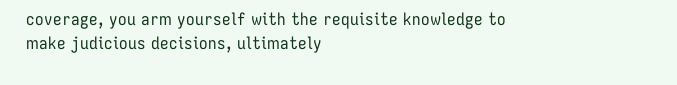coverage, you arm yourself with the requisite knowledge to make judicious decisions, ultimately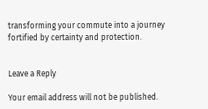transforming your commute into a journey fortified by certainty and protection.


Leave a Reply

Your email address will not be published.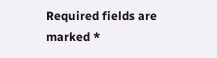Required fields are marked *